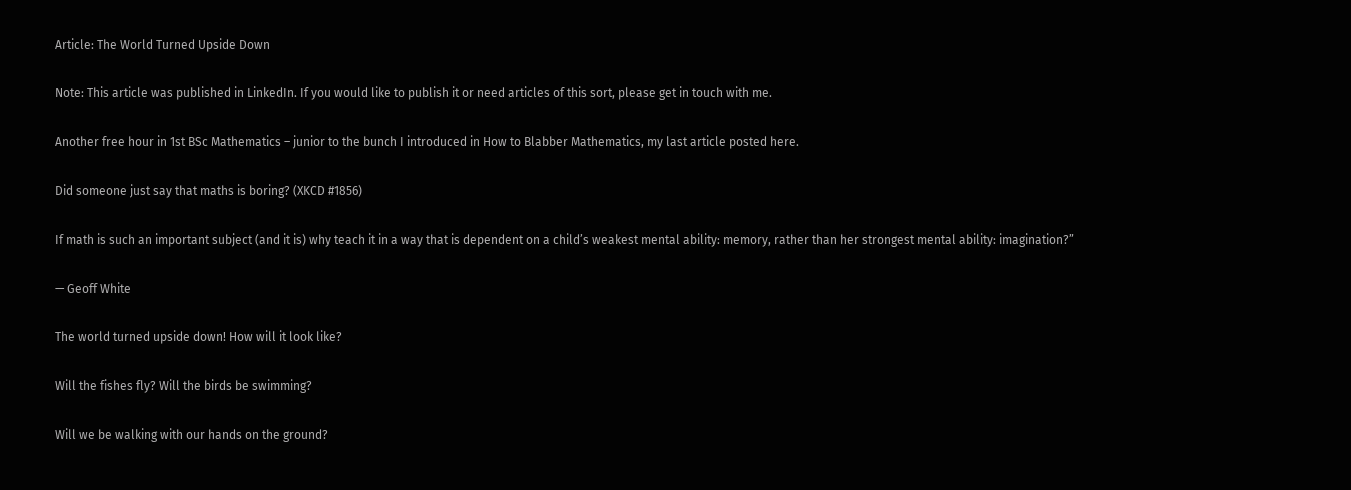Article: The World Turned Upside Down

Note: This article was published in LinkedIn. If you would like to publish it or need articles of this sort, please get in touch with me.

Another free hour in 1st BSc Mathematics – junior to the bunch I introduced in How to Blabber Mathematics, my last article posted here.

Did someone just say that maths is boring? (XKCD #1856)

If math is such an important subject (and it is) why teach it in a way that is dependent on a child’s weakest mental ability: memory, rather than her strongest mental ability: imagination?”

— Geoff White

The world turned upside down! How will it look like?

Will the fishes fly? Will the birds be swimming?

Will we be walking with our hands on the ground?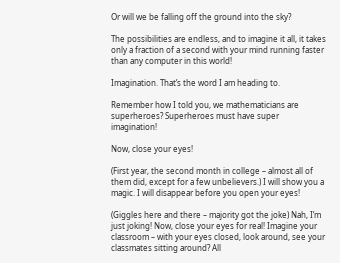Or will we be falling off the ground into the sky?

The possibilities are endless, and to imagine it all, it takes only a fraction of a second with your mind running faster than any computer in this world!

Imagination. That’s the word I am heading to.

Remember how I told you, we mathematicians are superheroes? Superheroes must have super imagination!

Now, close your eyes!

(First year, the second month in college – almost all of them did, except for a few unbelievers.) I will show you a magic. I will disappear before you open your eyes!

(Giggles here and there – majority got the joke) Nah, I’m just joking! Now, close your eyes for real! Imagine your classroom – with your eyes closed, look around, see your classmates sitting around? All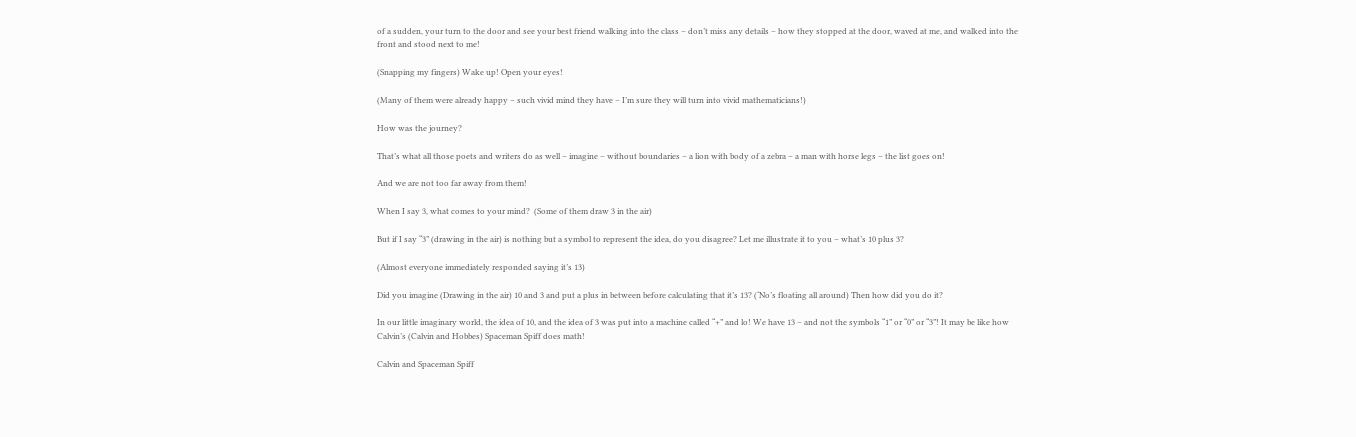of a sudden, your turn to the door and see your best friend walking into the class – don’t miss any details – how they stopped at the door, waved at me, and walked into the front and stood next to me!

(Snapping my fingers) Wake up! Open your eyes!

(Many of them were already happy – such vivid mind they have – I’m sure they will turn into vivid mathematicians!)

How was the journey?

That’s what all those poets and writers do as well – imagine – without boundaries – a lion with body of a zebra – a man with horse legs – the list goes on!

And we are not too far away from them!

When I say 3, what comes to your mind?  (Some of them draw 3 in the air)

But if I say “3” (drawing in the air) is nothing but a symbol to represent the idea, do you disagree? Let me illustrate it to you – what’s 10 plus 3?

(Almost everyone immediately responded saying it’s 13)

Did you imagine (Drawing in the air) 10 and 3 and put a plus in between before calculating that it’s 13? (‘No’s floating all around) Then how did you do it?

In our little imaginary world, the idea of 10, and the idea of 3 was put into a machine called “+” and lo! We have 13 – and not the symbols “1” or “0” or “3”! It may be like how Calvin’s (Calvin and Hobbes) Spaceman Spiff does math!

Calvin and Spaceman Spiff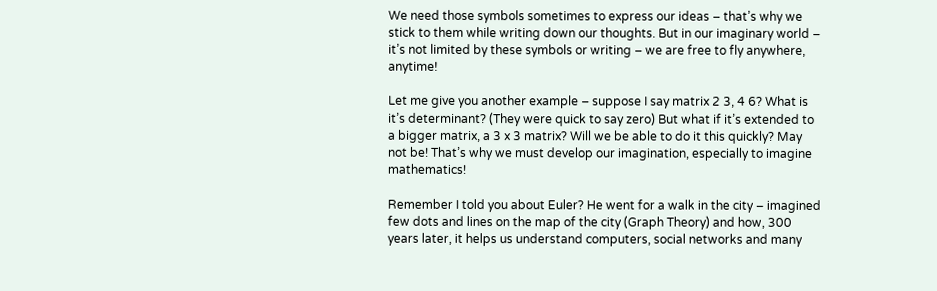We need those symbols sometimes to express our ideas – that’s why we stick to them while writing down our thoughts. But in our imaginary world – it’s not limited by these symbols or writing – we are free to fly anywhere, anytime!

Let me give you another example – suppose I say matrix 2 3, 4 6? What is it’s determinant? (They were quick to say zero) But what if it’s extended to a bigger matrix, a 3 x 3 matrix? Will we be able to do it this quickly? May not be! That’s why we must develop our imagination, especially to imagine mathematics!

Remember I told you about Euler? He went for a walk in the city – imagined few dots and lines on the map of the city (Graph Theory) and how, 300 years later, it helps us understand computers, social networks and many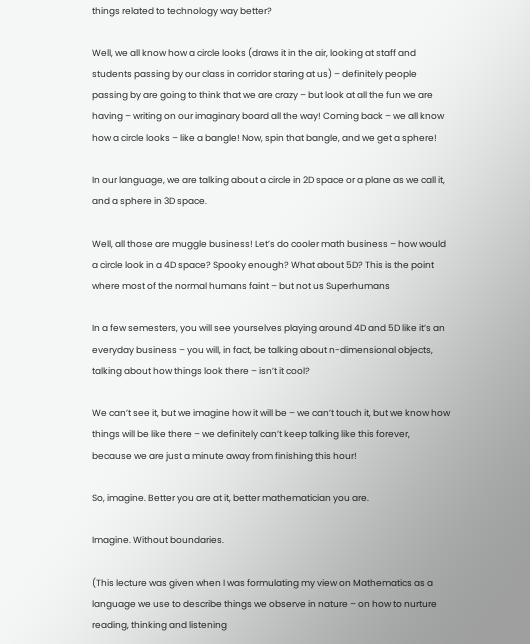things related to technology way better?

Well, we all know how a circle looks (draws it in the air, looking at staff and students passing by our class in corridor staring at us) – definitely people passing by are going to think that we are crazy – but look at all the fun we are having – writing on our imaginary board all the way! Coming back – we all know how a circle looks – like a bangle! Now, spin that bangle, and we get a sphere!

In our language, we are talking about a circle in 2D space or a plane as we call it, and a sphere in 3D space.

Well, all those are muggle business! Let’s do cooler math business – how would a circle look in a 4D space? Spooky enough? What about 5D? This is the point where most of the normal humans faint – but not us Superhumans

In a few semesters, you will see yourselves playing around 4D and 5D like it’s an everyday business – you will, in fact, be talking about n-dimensional objects, talking about how things look there – isn’t it cool?

We can’t see it, but we imagine how it will be – we can’t touch it, but we know how things will be like there – we definitely can’t keep talking like this forever, because we are just a minute away from finishing this hour!

So, imagine. Better you are at it, better mathematician you are.

Imagine. Without boundaries.

(This lecture was given when I was formulating my view on Mathematics as a language we use to describe things we observe in nature – on how to nurture reading, thinking and listening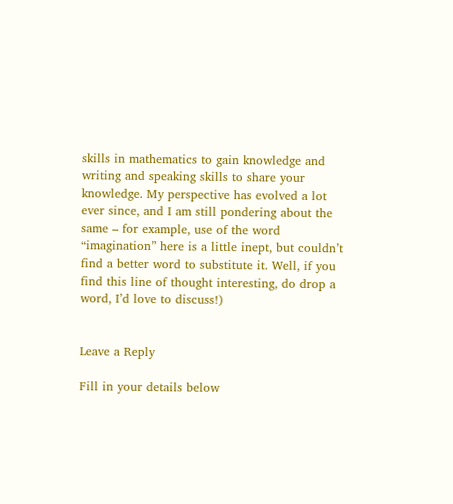skills in mathematics to gain knowledge and writing and speaking skills to share your knowledge. My perspective has evolved a lot ever since, and I am still pondering about the same – for example, use of the word “imagination” here is a little inept, but couldn’t find a better word to substitute it. Well, if you find this line of thought interesting, do drop a word, I’d love to discuss!)


Leave a Reply

Fill in your details below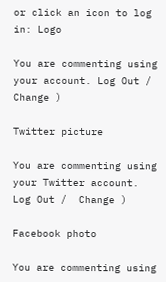or click an icon to log in: Logo

You are commenting using your account. Log Out /  Change )

Twitter picture

You are commenting using your Twitter account. Log Out /  Change )

Facebook photo

You are commenting using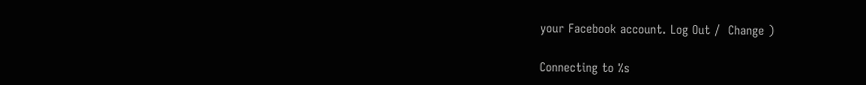your Facebook account. Log Out /  Change )

Connecting to %s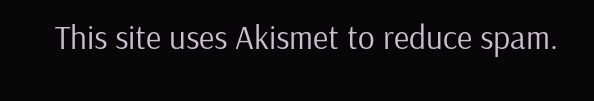This site uses Akismet to reduce spam.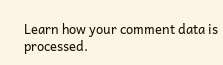Learn how your comment data is processed.